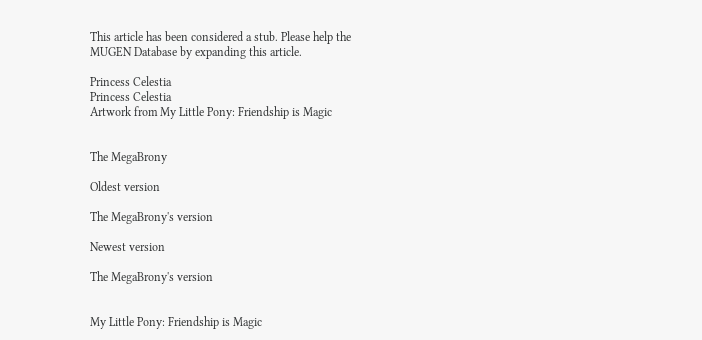This article has been considered a stub. Please help the MUGEN Database by expanding this article.

Princess Celestia
Princess Celestia
Artwork from My Little Pony: Friendship is Magic


The MegaBrony

Oldest version

The MegaBrony's version

Newest version

The MegaBrony's version


My Little Pony: Friendship is Magic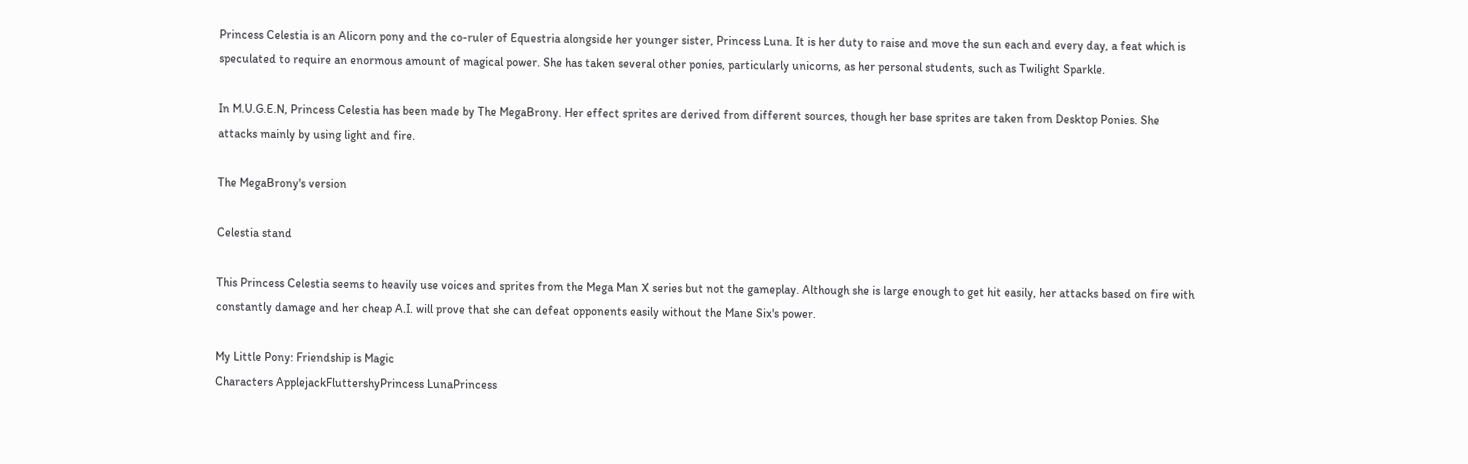Princess Celestia is an Alicorn pony and the co-ruler of Equestria alongside her younger sister, Princess Luna. It is her duty to raise and move the sun each and every day, a feat which is speculated to require an enormous amount of magical power. She has taken several other ponies, particularly unicorns, as her personal students, such as Twilight Sparkle.

In M.U.G.E.N, Princess Celestia has been made by The MegaBrony. Her effect sprites are derived from different sources, though her base sprites are taken from Desktop Ponies. She attacks mainly by using light and fire.

The MegaBrony's version

Celestia stand

This Princess Celestia seems to heavily use voices and sprites from the Mega Man X series but not the gameplay. Although she is large enough to get hit easily, her attacks based on fire with constantly damage and her cheap A.I. will prove that she can defeat opponents easily without the Mane Six's power.

My Little Pony: Friendship is Magic
Characters ApplejackFluttershyPrincess LunaPrincess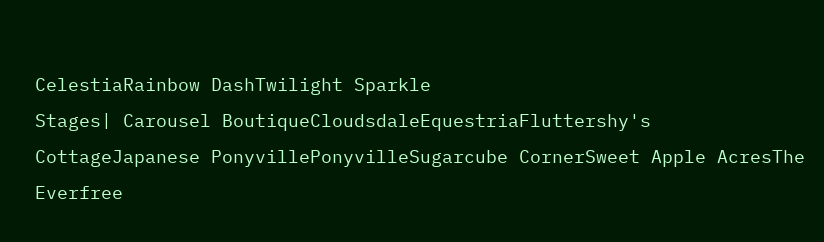CelestiaRainbow DashTwilight Sparkle
Stages| Carousel BoutiqueCloudsdaleEquestriaFluttershy's CottageJapanese PonyvillePonyvilleSugarcube CornerSweet Apple AcresThe Everfree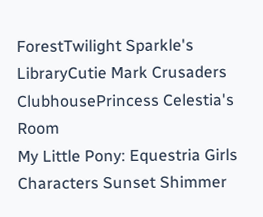ForestTwilight Sparkle's LibraryCutie Mark Crusaders ClubhousePrincess Celestia's Room
My Little Pony: Equestria Girls
Characters Sunset Shimmer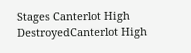Stages Canterlot High DestroyedCanterlot High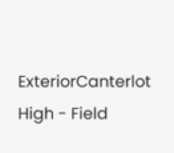ExteriorCanterlot High - Field